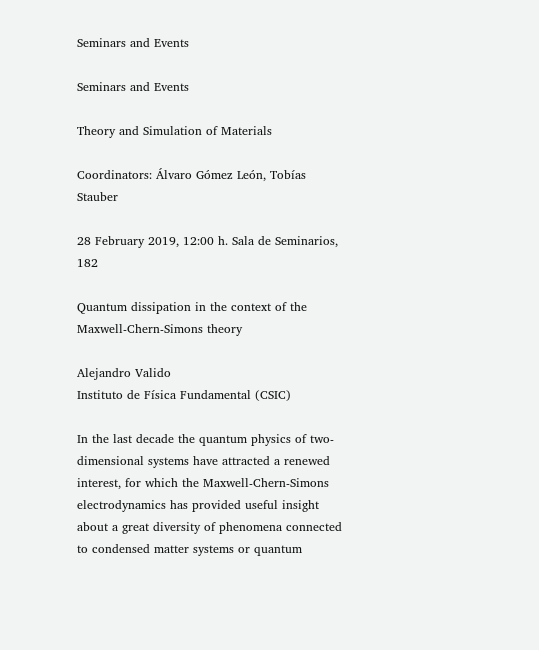Seminars and Events

Seminars and Events

Theory and Simulation of Materials

Coordinators: Álvaro Gómez León, Tobías Stauber

28 February 2019, 12:00 h. Sala de Seminarios, 182

Quantum dissipation in the context of the Maxwell-Chern-Simons theory

Alejandro Valido
Instituto de Física Fundamental (CSIC)

In the last decade the quantum physics of two-dimensional systems have attracted a renewed interest, for which the Maxwell-Chern-Simons electrodynamics has provided useful insight about a great diversity of phenomena connected to condensed matter systems or quantum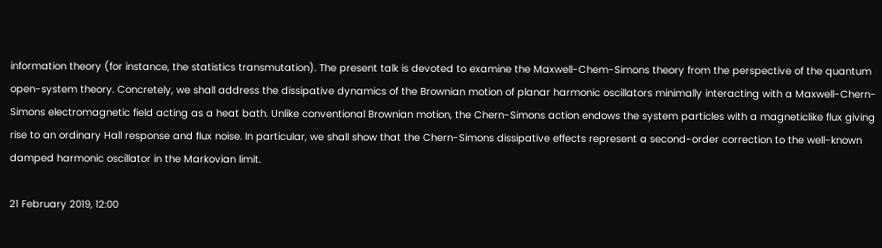information theory (for instance, the statistics transmutation). The present talk is devoted to examine the Maxwell-Chem-Simons theory from the perspective of the quantum open-system theory. Concretely, we shall address the dissipative dynamics of the Brownian motion of planar harmonic oscillators minimally interacting with a Maxwell-Chern-Simons electromagnetic field acting as a heat bath. Unlike conventional Brownian motion, the Chern-Simons action endows the system particles with a magneticlike flux giving rise to an ordinary Hall response and flux noise. In particular, we shall show that the Chern-Simons dissipative effects represent a second-order correction to the well-known damped harmonic oscillator in the Markovian limit.

21 February 2019, 12:00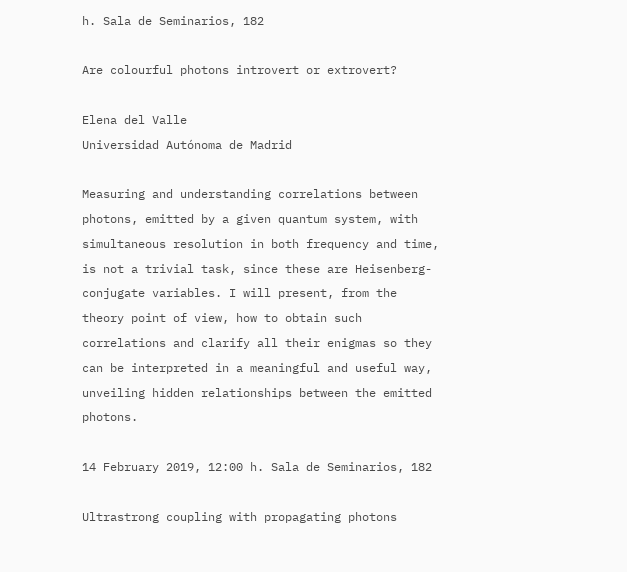h. Sala de Seminarios, 182

Are colourful photons introvert or extrovert?

Elena del Valle
Universidad Autónoma de Madrid

Measuring and understanding correlations between photons, emitted by a given quantum system, with simultaneous resolution in both frequency and time, is not a trivial task, since these are Heisenberg-conjugate variables. I will present, from the theory point of view, how to obtain such correlations and clarify all their enigmas so they can be interpreted in a meaningful and useful way, unveiling hidden relationships between the emitted photons.

14 February 2019, 12:00 h. Sala de Seminarios, 182

Ultrastrong coupling with propagating photons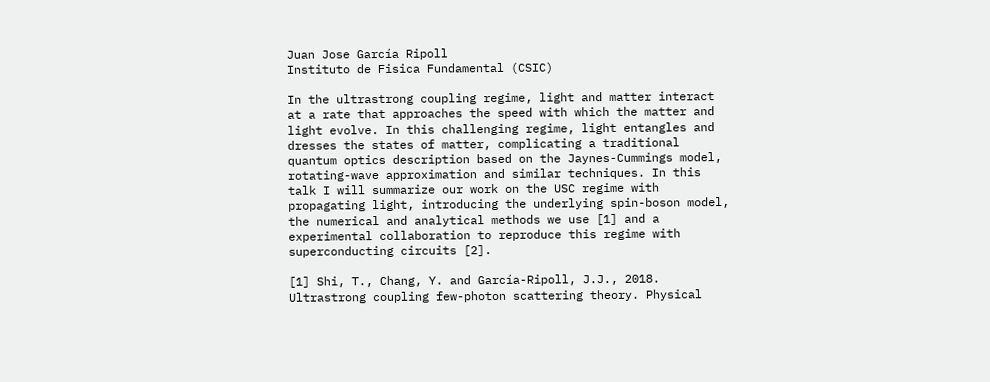Juan Jose García Ripoll
Instituto de Fisica Fundamental (CSIC)

In the ultrastrong coupling regime, light and matter interact at a rate that approaches the speed with which the matter and light evolve. In this challenging regime, light entangles and dresses the states of matter, complicating a traditional quantum optics description based on the Jaynes-Cummings model, rotating-wave approximation and similar techniques. In this talk I will summarize our work on the USC regime with propagating light, introducing the underlying spin-boson model, the numerical and analytical methods we use [1] and a experimental collaboration to reproduce this regime with superconducting circuits [2].

[1] Shi, T., Chang, Y. and García-Ripoll, J.J., 2018. Ultrastrong coupling few-photon scattering theory. Physical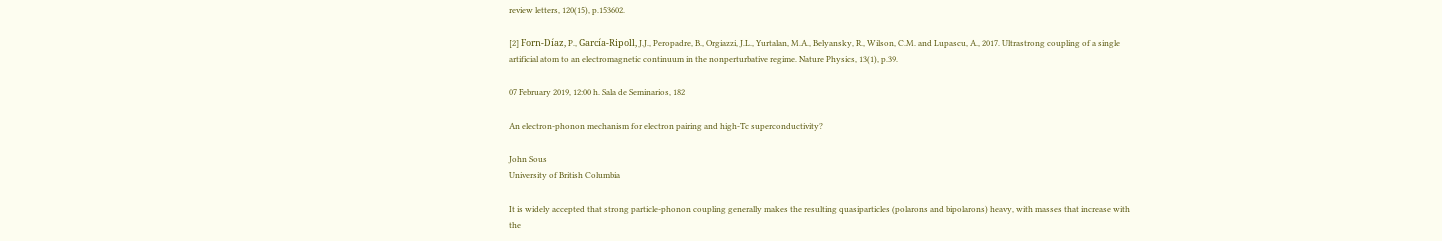review letters, 120(15), p.153602.

[2] Forn-Díaz, P., García-Ripoll, J.J., Peropadre, B., Orgiazzi, J.L., Yurtalan, M.A., Belyansky, R., Wilson, C.M. and Lupascu, A., 2017. Ultrastrong coupling of a single artificial atom to an electromagnetic continuum in the nonperturbative regime. Nature Physics, 13(1), p.39.

07 February 2019, 12:00 h. Sala de Seminarios, 182

An electron-phonon mechanism for electron pairing and high-Tc superconductivity?

John Sous
University of British Columbia

It is widely accepted that strong particle-phonon coupling generally makes the resulting quasiparticles (polarons and bipolarons) heavy, with masses that increase with the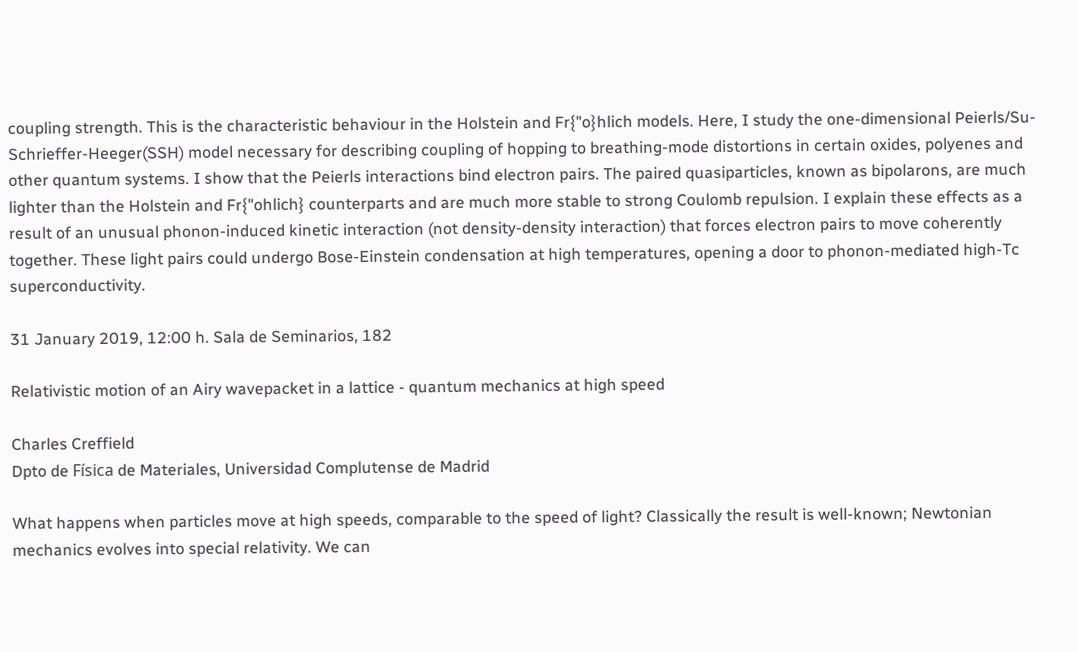coupling strength. This is the characteristic behaviour in the Holstein and Fr{"o}hlich models. Here, I study the one-dimensional Peierls/Su-Schrieffer-Heeger(SSH) model necessary for describing coupling of hopping to breathing-mode distortions in certain oxides, polyenes and other quantum systems. I show that the Peierls interactions bind electron pairs. The paired quasiparticles, known as bipolarons, are much lighter than the Holstein and Fr{"ohlich} counterparts and are much more stable to strong Coulomb repulsion. I explain these effects as a result of an unusual phonon-induced kinetic interaction (not density-density interaction) that forces electron pairs to move coherently together. These light pairs could undergo Bose-Einstein condensation at high temperatures, opening a door to phonon-mediated high-Tc superconductivity.

31 January 2019, 12:00 h. Sala de Seminarios, 182

Relativistic motion of an Airy wavepacket in a lattice - quantum mechanics at high speed

Charles Creffield
Dpto de Física de Materiales, Universidad Complutense de Madrid

What happens when particles move at high speeds, comparable to the speed of light? Classically the result is well-known; Newtonian mechanics evolves into special relativity. We can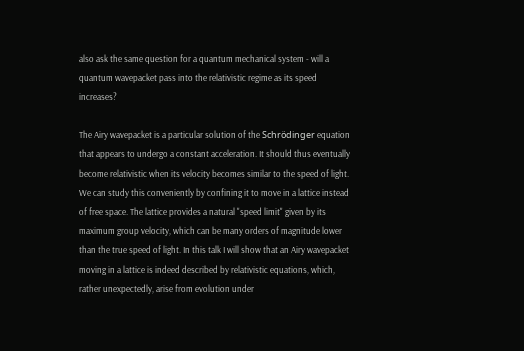also ask the same question for a quantum mechanical system - will a quantum wavepacket pass into the relativistic regime as its speed increases?

The Airy wavepacket is a particular solution of the Schrödinger equation that appears to undergo a constant acceleration. It should thus eventually become relativistic when its velocity becomes similar to the speed of light. We can study this conveniently by confining it to move in a lattice instead of free space. The lattice provides a natural "speed limit" given by its maximum group velocity, which can be many orders of magnitude lower than the true speed of light. In this talk I will show that an Airy wavepacket moving in a lattice is indeed described by relativistic equations, which, rather unexpectedly, arise from evolution under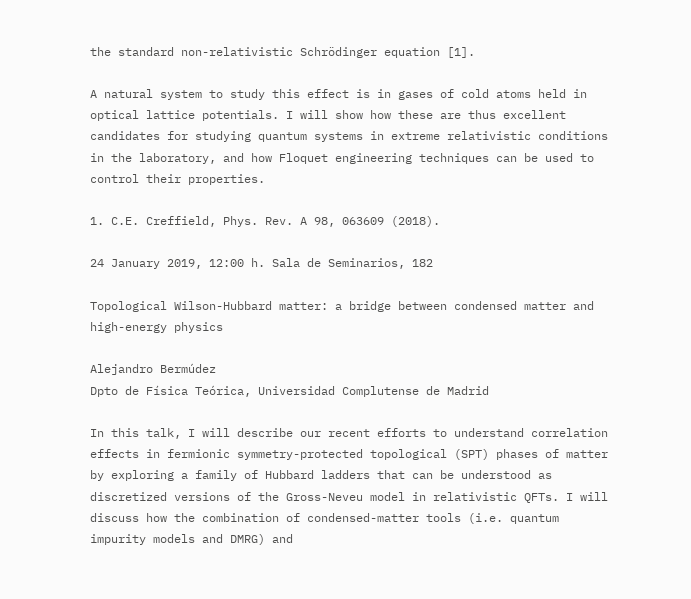the standard non-relativistic Schrödinger equation [1].

A natural system to study this effect is in gases of cold atoms held in optical lattice potentials. I will show how these are thus excellent candidates for studying quantum systems in extreme relativistic conditions in the laboratory, and how Floquet engineering techniques can be used to control their properties.

1. C.E. Creffield, Phys. Rev. A 98, 063609 (2018).

24 January 2019, 12:00 h. Sala de Seminarios, 182

Topological Wilson-Hubbard matter: a bridge between condensed matter and high-energy physics

Alejandro Bermúdez
Dpto de Física Teórica, Universidad Complutense de Madrid

In this talk, I will describe our recent efforts to understand correlation effects in fermionic symmetry-protected topological (SPT) phases of matter by exploring a family of Hubbard ladders that can be understood as discretized versions of the Gross-Neveu model in relativistic QFTs. I will discuss how the combination of condensed-matter tools (i.e. quantum impurity models and DMRG) and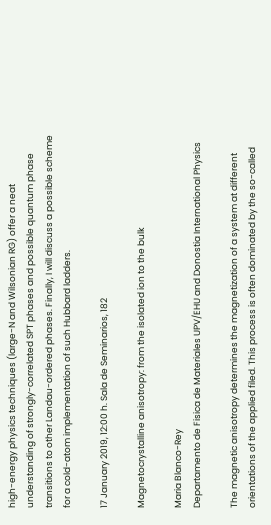high-energy physics techniques (large-N and Wilsonian RG) offer a neat understanding of strongly-correlated SPT phases and possible quantum phase transitions to other Landau-ordered phases. Finally, I will discuss a possible scheme for a cold-atom implementation of such Hubbard ladders.

17 January 2019, 12:00 h. Sala de Seminarios, 182

Magnetocrystalline anisotropy: from the isolated ion to the bulk

Maria Blanco-Rey
Departamento de Fisica de Materiales UPV/EHU and Donostia International Physics

The magnetic anisotropy determines the magnetization of a system at different orientations of the applied filed. This process is often dominated by the so-called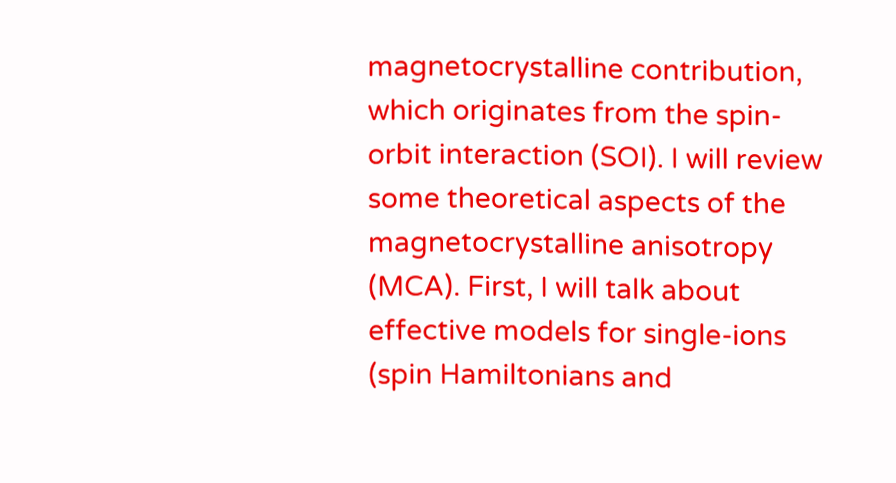magnetocrystalline contribution, which originates from the spin-orbit interaction (SOI). I will review some theoretical aspects of the magnetocrystalline anisotropy (MCA). First, I will talk about effective models for single-ions (spin Hamiltonians and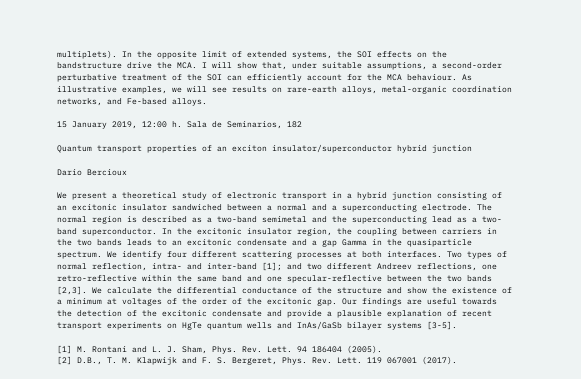multiplets). In the opposite limit of extended systems, the SOI effects on the bandstructure drive the MCA. I will show that, under suitable assumptions, a second-order perturbative treatment of the SOI can efficiently account for the MCA behaviour. As illustrative examples, we will see results on rare-earth alloys, metal-organic coordination networks, and Fe-based alloys.

15 January 2019, 12:00 h. Sala de Seminarios, 182

Quantum transport properties of an exciton insulator/superconductor hybrid junction

Dario Bercioux

We present a theoretical study of electronic transport in a hybrid junction consisting of an excitonic insulator sandwiched between a normal and a superconducting electrode. The normal region is described as a two-band semimetal and the superconducting lead as a two-band superconductor. In the excitonic insulator region, the coupling between carriers in the two bands leads to an excitonic condensate and a gap Gamma in the quasiparticle spectrum. We identify four different scattering processes at both interfaces. Two types of normal reflection, intra- and inter-band [1]; and two different Andreev reflections, one retro-reflective within the same band and one specular-reflective between the two bands [2,3]. We calculate the differential conductance of the structure and show the existence of a minimum at voltages of the order of the excitonic gap. Our findings are useful towards the detection of the excitonic condensate and provide a plausible explanation of recent transport experiments on HgTe quantum wells and InAs/GaSb bilayer systems [3-5].

[1] M. Rontani and L. J. Sham, Phys. Rev. Lett. 94 186404 (2005).
[2] D.B., T. M. Klapwijk and F. S. Bergeret, Phys. Rev. Lett. 119 067001 (2017).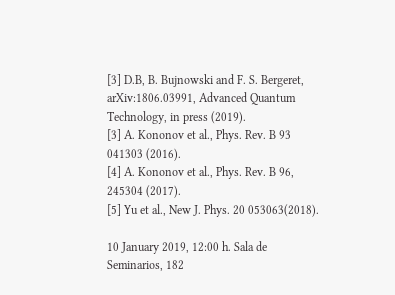[3] D.B, B. Bujnowski and F. S. Bergeret, arXiv:1806.03991, Advanced Quantum Technology, in press (2019).
[3] A. Kononov et al., Phys. Rev. B 93 041303 (2016).
[4] A. Kononov et al., Phys. Rev. B 96, 245304 (2017).
[5] Yu et al., New J. Phys. 20 053063(2018).

10 January 2019, 12:00 h. Sala de Seminarios, 182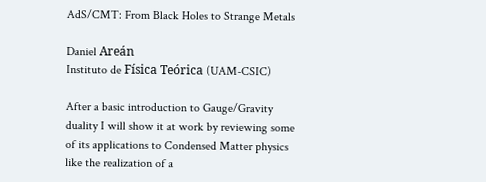AdS/CMT: From Black Holes to Strange Metals

Daniel Areán
Instituto de Física Teórica (UAM-CSIC)

After a basic introduction to Gauge/Gravity duality I will show it at work by reviewing some of its applications to Condensed Matter physics like the realization of a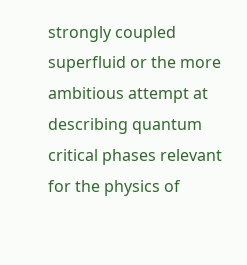strongly coupled superfluid or the more ambitious attempt at describing quantum critical phases relevant for the physics of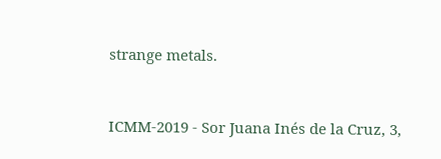strange metals.


ICMM-2019 - Sor Juana Inés de la Cruz, 3,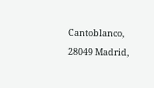Cantoblanco, 28049 Madrid,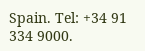Spain. Tel: +34 91 334 9000.